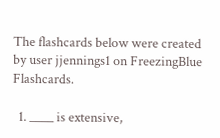The flashcards below were created by user jjennings1 on FreezingBlue Flashcards.

  1. ____ is extensive,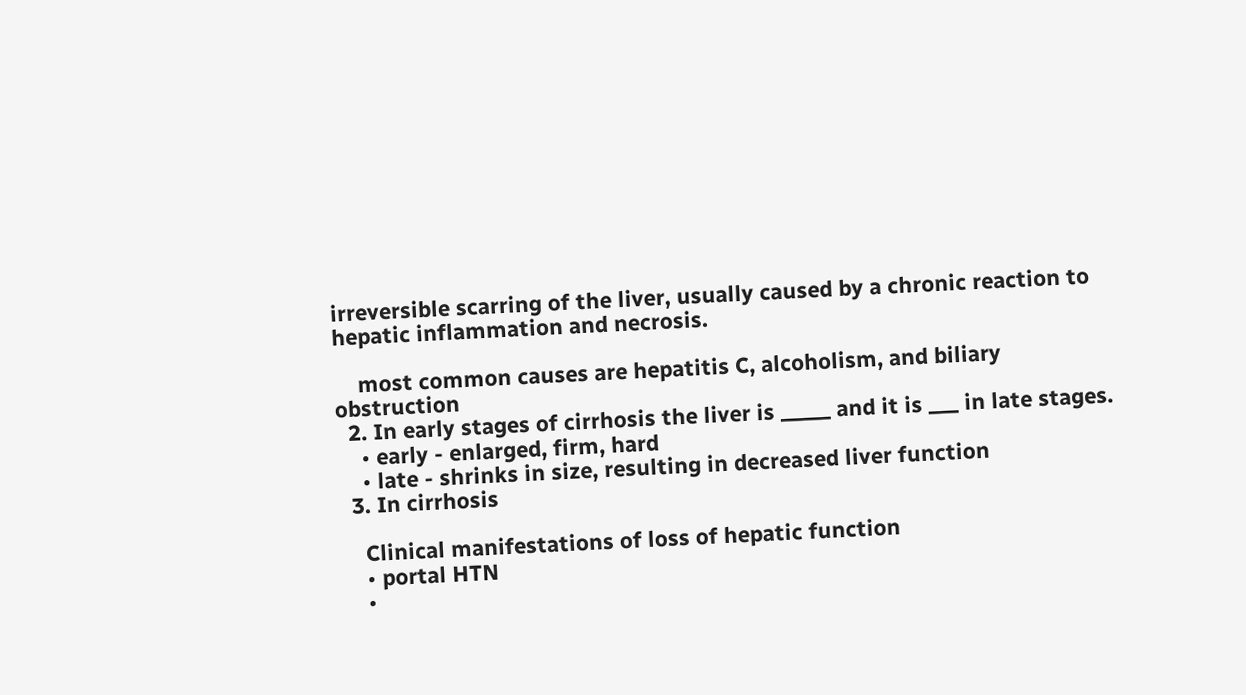irreversible scarring of the liver, usually caused by a chronic reaction to hepatic inflammation and necrosis.

    most common causes are hepatitis C, alcoholism, and biliary obstruction
  2. In early stages of cirrhosis the liver is _____ and it is ___ in late stages.
    • early - enlarged, firm, hard
    • late - shrinks in size, resulting in decreased liver function
  3. In cirrhosis

    Clinical manifestations of loss of hepatic function
    • portal HTN
    •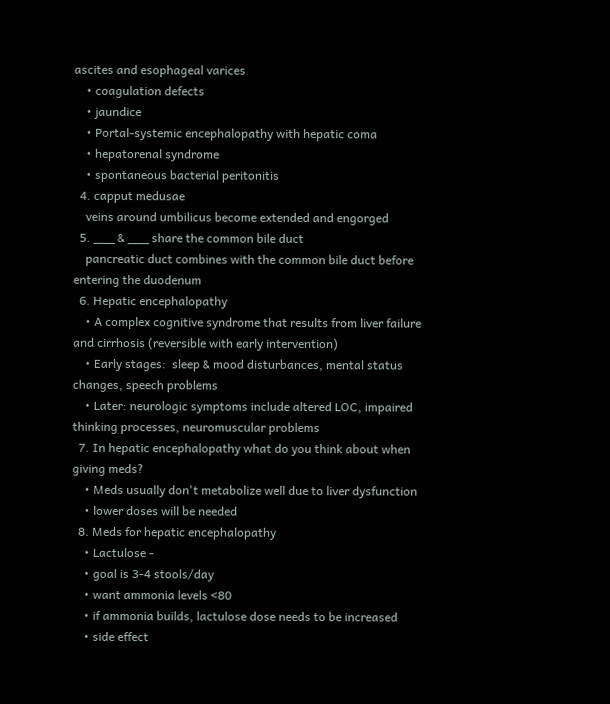ascites and esophageal varices
    • coagulation defects
    • jaundice
    • Portal-systemic encephalopathy with hepatic coma
    • hepatorenal syndrome
    • spontaneous bacterial peritonitis
  4. capput medusae
    veins around umbilicus become extended and engorged
  5. ___ & ___ share the common bile duct
    pancreatic duct combines with the common bile duct before entering the duodenum
  6. Hepatic encephalopathy
    • A complex cognitive syndrome that results from liver failure and cirrhosis (reversible with early intervention)
    • Early stages:  sleep & mood disturbances, mental status changes, speech problems
    • Later: neurologic symptoms include altered LOC, impaired thinking processes, neuromuscular problems
  7. In hepatic encephalopathy what do you think about when giving meds?
    • Meds usually don't metabolize well due to liver dysfunction
    • lower doses will be needed
  8. Meds for hepatic encephalopathy
    • Lactulose -
    • goal is 3-4 stools/day
    • want ammonia levels <80
    • if ammonia builds, lactulose dose needs to be increased
    • side effect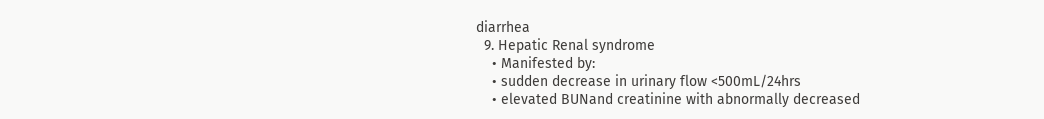diarrhea
  9. Hepatic Renal syndrome
    • Manifested by:
    • sudden decrease in urinary flow <500mL/24hrs
    • elevated BUNand creatinine with abnormally decreased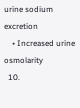urine sodium excretion
    • Increased urine osmolarity
  10.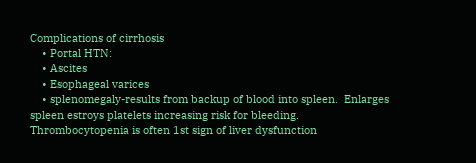Complications of cirrhosis
    • Portal HTN:
    • Ascites
    • Esophageal varices
    • splenomegaly-results from backup of blood into spleen.  Enlarges spleen estroys platelets increasing risk for bleeding.  Thrombocytopenia is often 1st sign of liver dysfunction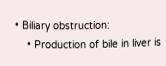• Biliary obstruction:
    • Production of bile in liver is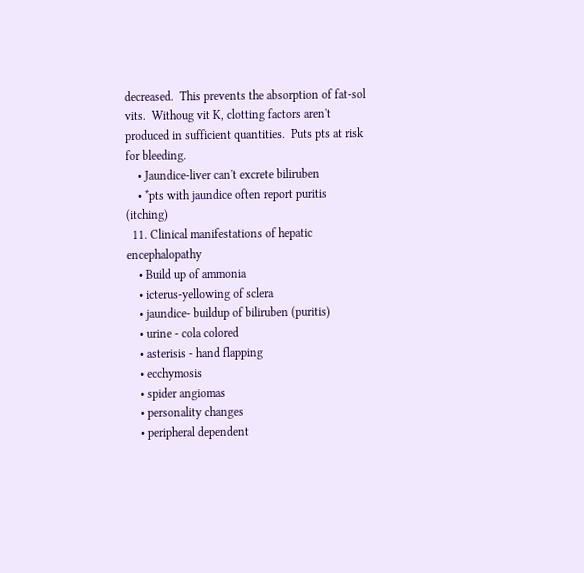decreased.  This prevents the absorption of fat-sol vits.  Withoug vit K, clotting factors aren't produced in sufficient quantities.  Puts pts at risk for bleeding.
    • Jaundice-liver can't excrete biliruben
    • *pts with jaundice often report puritis (itching)
  11. Clinical manifestations of hepatic encephalopathy
    • Build up of ammonia
    • icterus-yellowing of sclera
    • jaundice- buildup of biliruben (puritis)
    • urine - cola colored
    • asterisis - hand flapping
    • ecchymosis
    • spider angiomas
    • personality changes
    • peripheral dependent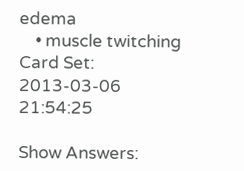edema
    • muscle twitching
Card Set:
2013-03-06 21:54:25

Show Answers: